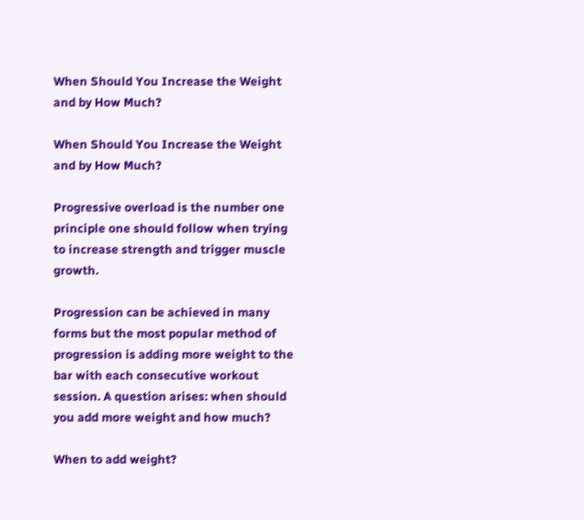When Should You Increase the Weight and by How Much?

When Should You Increase the Weight and by How Much?

Progressive overload is the number one principle one should follow when trying to increase strength and trigger muscle growth.

Progression can be achieved in many forms but the most popular method of progression is adding more weight to the bar with each consecutive workout session. A question arises: when should you add more weight and how much?

When to add weight?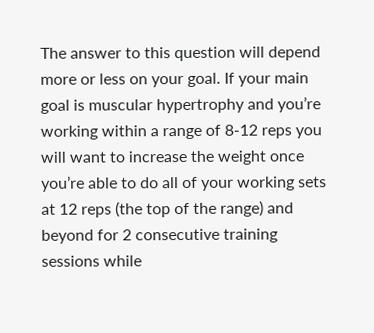The answer to this question will depend more or less on your goal. If your main goal is muscular hypertrophy and you’re working within a range of 8-12 reps you will want to increase the weight once you’re able to do all of your working sets at 12 reps (the top of the range) and beyond for 2 consecutive training sessions while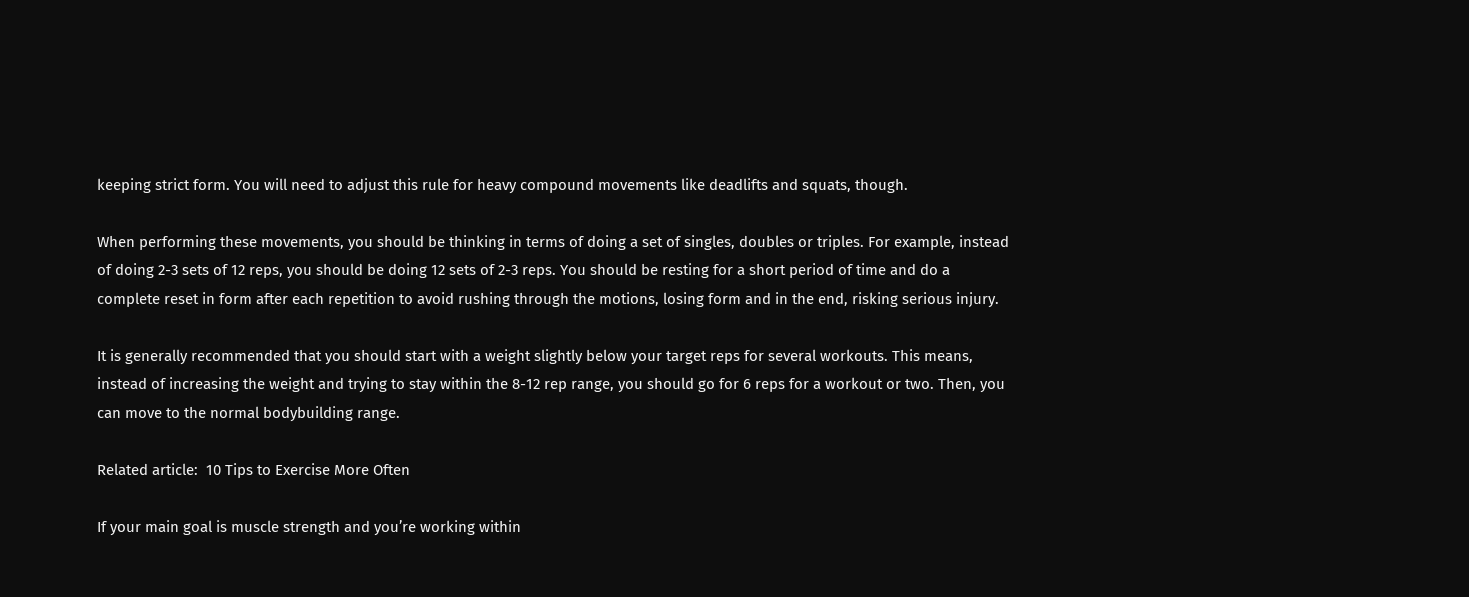keeping strict form. You will need to adjust this rule for heavy compound movements like deadlifts and squats, though.

When performing these movements, you should be thinking in terms of doing a set of singles, doubles or triples. For example, instead of doing 2-3 sets of 12 reps, you should be doing 12 sets of 2-3 reps. You should be resting for a short period of time and do a complete reset in form after each repetition to avoid rushing through the motions, losing form and in the end, risking serious injury.

It is generally recommended that you should start with a weight slightly below your target reps for several workouts. This means, instead of increasing the weight and trying to stay within the 8-12 rep range, you should go for 6 reps for a workout or two. Then, you can move to the normal bodybuilding range.

Related article:  10 Tips to Exercise More Often

If your main goal is muscle strength and you’re working within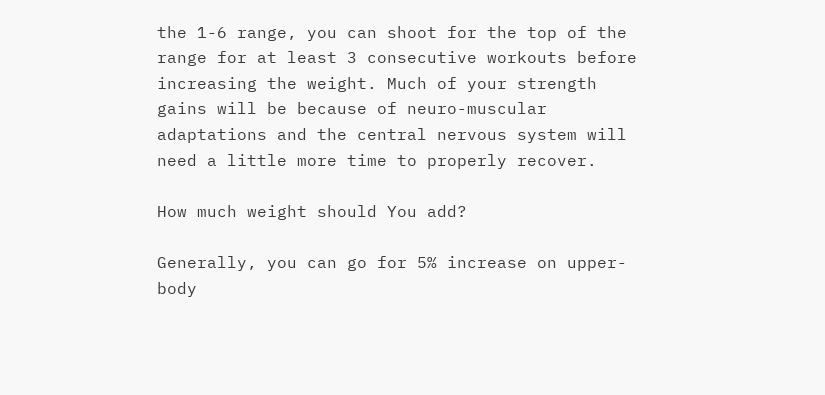the 1-6 range, you can shoot for the top of the range for at least 3 consecutive workouts before increasing the weight. Much of your strength gains will be because of neuro-muscular adaptations and the central nervous system will need a little more time to properly recover.

How much weight should You add?

Generally, you can go for 5% increase on upper-body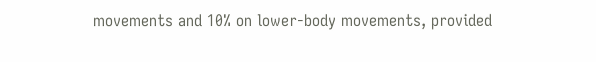movements and 10% on lower-body movements, provided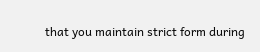that you maintain strict form during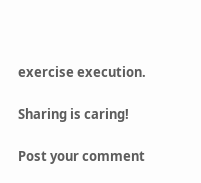exercise execution.

Sharing is caring!

Post your comment